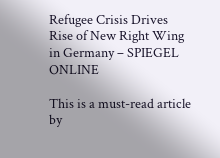Refugee Crisis Drives Rise of New Right Wing in Germany – SPIEGEL ONLINE

This is a must-read article by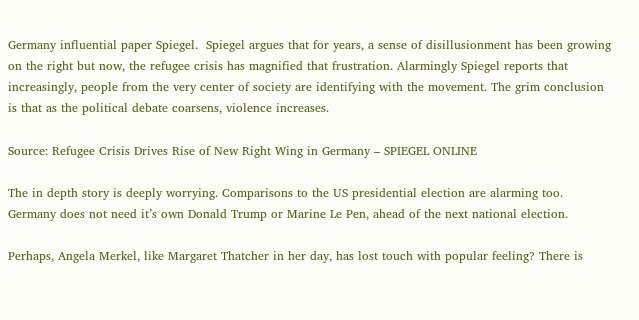Germany influential paper Spiegel.  Spiegel argues that for years, a sense of disillusionment has been growing on the right but now, the refugee crisis has magnified that frustration. Alarmingly Spiegel reports that increasingly, people from the very center of society are identifying with the movement. The grim conclusion is that as the political debate coarsens, violence increases.

Source: Refugee Crisis Drives Rise of New Right Wing in Germany – SPIEGEL ONLINE

The in depth story is deeply worrying. Comparisons to the US presidential election are alarming too. Germany does not need it’s own Donald Trump or Marine Le Pen, ahead of the next national election.

Perhaps, Angela Merkel, like Margaret Thatcher in her day, has lost touch with popular feeling? There is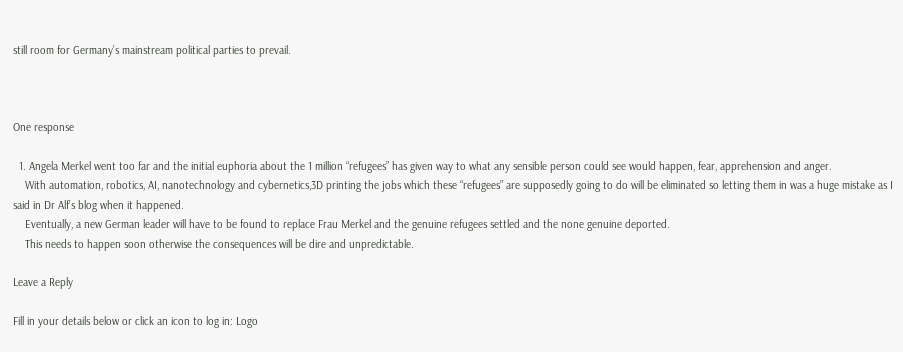still room for Germany’s mainstream political parties to prevail.



One response

  1. Angela Merkel went too far and the initial euphoria about the 1 million “refugees” has given way to what any sensible person could see would happen, fear, apprehension and anger.
    With automation, robotics, AI, nanotechnology and cybernetics,3D printing the jobs which these “refugees” are supposedly going to do will be eliminated so letting them in was a huge mistake as I said in Dr Alf’s blog when it happened.
    Eventually, a new German leader will have to be found to replace Frau Merkel and the genuine refugees settled and the none genuine deported.
    This needs to happen soon otherwise the consequences will be dire and unpredictable.

Leave a Reply

Fill in your details below or click an icon to log in: Logo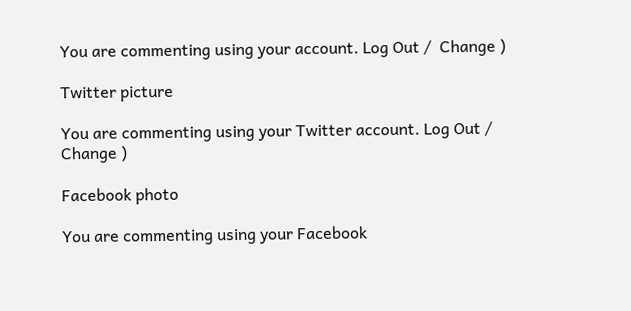You are commenting using your account. Log Out /  Change )

Twitter picture

You are commenting using your Twitter account. Log Out /  Change )

Facebook photo

You are commenting using your Facebook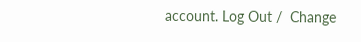account. Log Out /  Change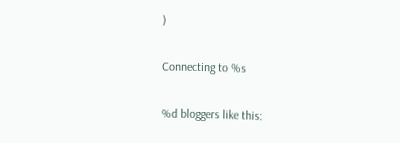)

Connecting to %s

%d bloggers like this: